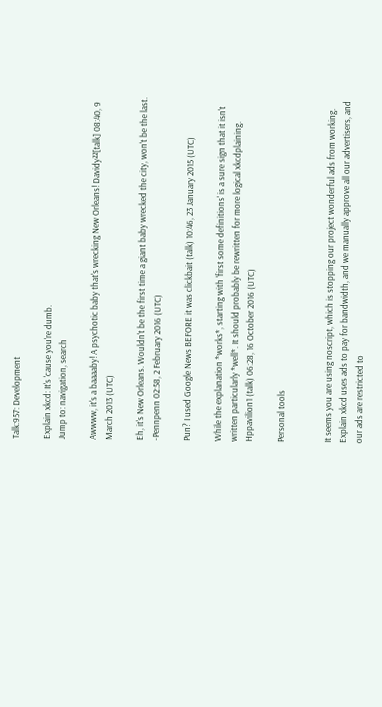Talk:957: Development

Explain xkcd: It's 'cause you're dumb.
Jump to: navigation, search

Awwww, it's a baaaaby! A psychotic baby that's wrecking New Orleans! Davidy²²[talk] 08:40, 9 March 2013 (UTC)

Eh, it's New Orleans. Wouldn't be the first time a giant baby wrecked the city, won't be the last. -Pennpenn 02:58, 2 February 2016 (UTC)

Pun? I used Google News BEFORE it was clickbait (talk) 10:46, 23 January 2015 (UTC)

While the explanation *works*, starting with 'first some definitions' is a sure sign that it isn't written particularly *well*. It should probably be rewritten for more logical xkcdplaining. Hppavilion1 (talk) 06:28, 16 October 2016 (UTC)

Personal tools


It seems you are using noscript, which is stopping our project wonderful ads from working. Explain xkcd uses ads to pay for bandwidth, and we manually approve all our advertisers, and our ads are restricted to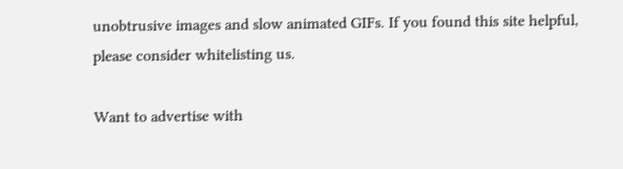unobtrusive images and slow animated GIFs. If you found this site helpful, please consider whitelisting us.

Want to advertise with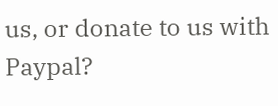us, or donate to us with Paypal?